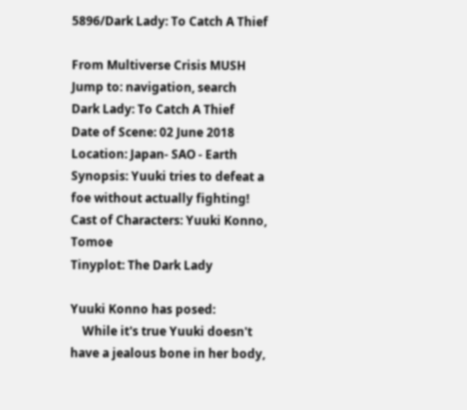5896/Dark Lady: To Catch A Thief

From Multiverse Crisis MUSH
Jump to: navigation, search
Dark Lady: To Catch A Thief
Date of Scene: 02 June 2018
Location: Japan- SAO - Earth
Synopsis: Yuuki tries to defeat a foe without actually fighting!
Cast of Characters: Yuuki Konno, Tomoe
Tinyplot: The Dark Lady

Yuuki Konno has posed:
    While it's true Yuuki doesn't have a jealous bone in her body,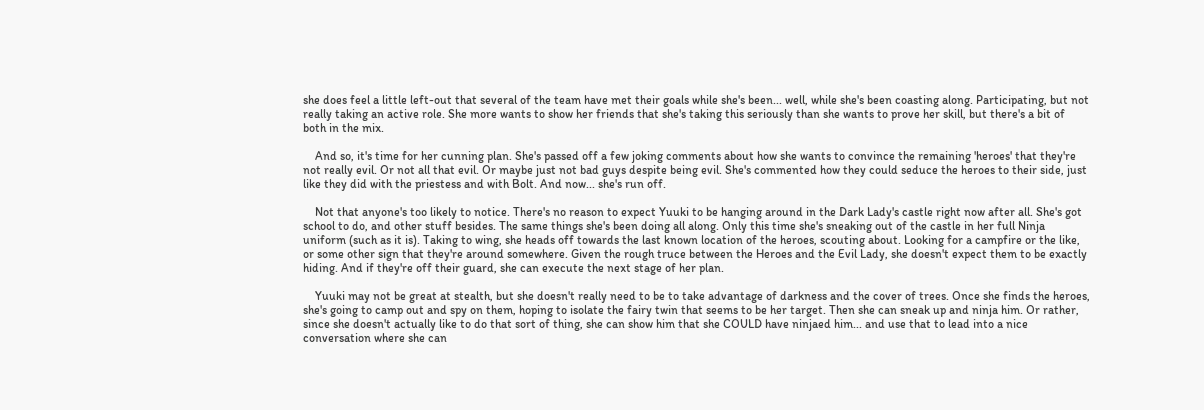she does feel a little left-out that several of the team have met their goals while she's been... well, while she's been coasting along. Participating, but not really taking an active role. She more wants to show her friends that she's taking this seriously than she wants to prove her skill, but there's a bit of both in the mix.

    And so, it's time for her cunning plan. She's passed off a few joking comments about how she wants to convince the remaining 'heroes' that they're not really evil. Or not all that evil. Or maybe just not bad guys despite being evil. She's commented how they could seduce the heroes to their side, just like they did with the priestess and with Bolt. And now... she's run off.

    Not that anyone's too likely to notice. There's no reason to expect Yuuki to be hanging around in the Dark Lady's castle right now after all. She's got school to do, and other stuff besides. The same things she's been doing all along. Only this time she's sneaking out of the castle in her full Ninja uniform (such as it is). Taking to wing, she heads off towards the last known location of the heroes, scouting about. Looking for a campfire or the like, or some other sign that they're around somewhere. Given the rough truce between the Heroes and the Evil Lady, she doesn't expect them to be exactly hiding. And if they're off their guard, she can execute the next stage of her plan.

    Yuuki may not be great at stealth, but she doesn't really need to be to take advantage of darkness and the cover of trees. Once she finds the heroes, she's going to camp out and spy on them, hoping to isolate the fairy twin that seems to be her target. Then she can sneak up and ninja him. Or rather, since she doesn't actually like to do that sort of thing, she can show him that she COULD have ninjaed him... and use that to lead into a nice conversation where she can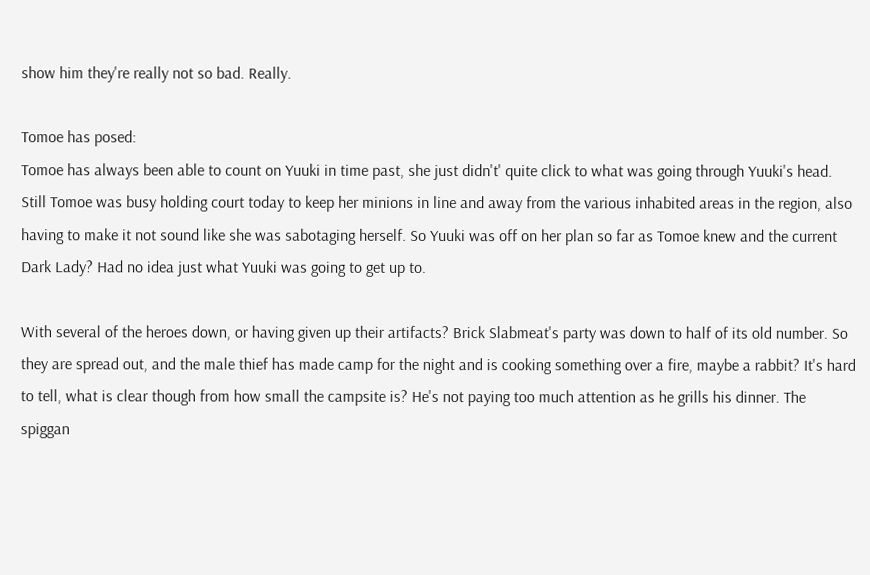show him they're really not so bad. Really.

Tomoe has posed:
Tomoe has always been able to count on Yuuki in time past, she just didn't' quite click to what was going through Yuuki's head. Still Tomoe was busy holding court today to keep her minions in line and away from the various inhabited areas in the region, also having to make it not sound like she was sabotaging herself. So Yuuki was off on her plan so far as Tomoe knew and the current Dark Lady? Had no idea just what Yuuki was going to get up to.

With several of the heroes down, or having given up their artifacts? Brick Slabmeat's party was down to half of its old number. So they are spread out, and the male thief has made camp for the night and is cooking something over a fire, maybe a rabbit? It's hard to tell, what is clear though from how small the campsite is? He's not paying too much attention as he grills his dinner. The spiggan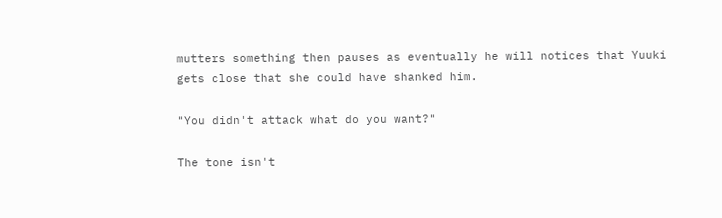mutters something then pauses as eventually he will notices that Yuuki gets close that she could have shanked him.

"You didn't attack what do you want?"

The tone isn't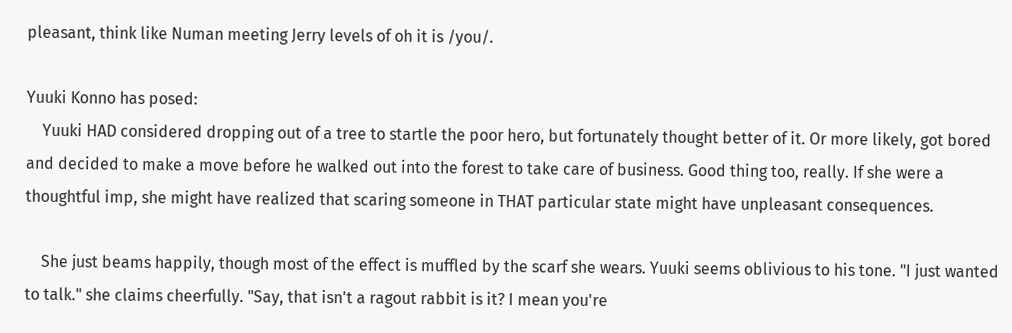pleasant, think like Numan meeting Jerry levels of oh it is /you/.

Yuuki Konno has posed:
    Yuuki HAD considered dropping out of a tree to startle the poor hero, but fortunately thought better of it. Or more likely, got bored and decided to make a move before he walked out into the forest to take care of business. Good thing too, really. If she were a thoughtful imp, she might have realized that scaring someone in THAT particular state might have unpleasant consequences.

    She just beams happily, though most of the effect is muffled by the scarf she wears. Yuuki seems oblivious to his tone. "I just wanted to talk." she claims cheerfully. "Say, that isn't a ragout rabbit is it? I mean you're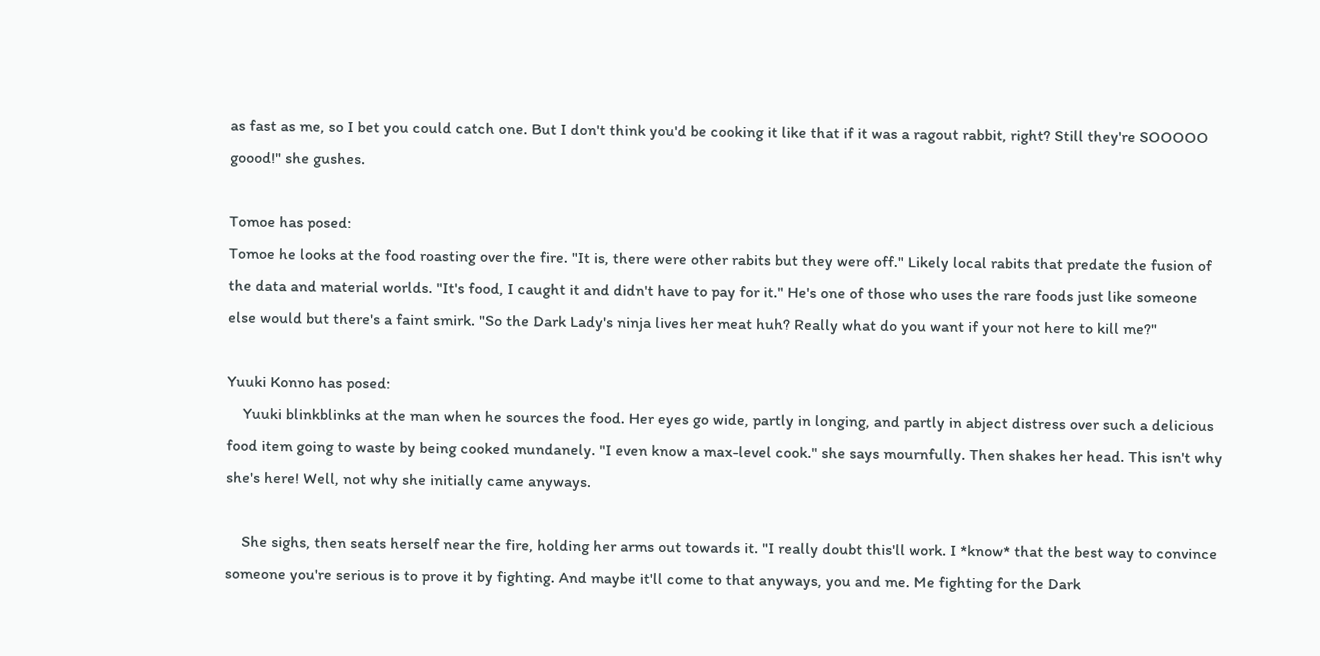as fast as me, so I bet you could catch one. But I don't think you'd be cooking it like that if it was a ragout rabbit, right? Still they're SOOOOO goood!" she gushes.

Tomoe has posed:
Tomoe he looks at the food roasting over the fire. "It is, there were other rabits but they were off." Likely local rabits that predate the fusion of the data and material worlds. "It's food, I caught it and didn't have to pay for it." He's one of those who uses the rare foods just like someone else would but there's a faint smirk. "So the Dark Lady's ninja lives her meat huh? Really what do you want if your not here to kill me?"

Yuuki Konno has posed:
    Yuuki blinkblinks at the man when he sources the food. Her eyes go wide, partly in longing, and partly in abject distress over such a delicious food item going to waste by being cooked mundanely. "I even know a max-level cook." she says mournfully. Then shakes her head. This isn't why she's here! Well, not why she initially came anyways.

    She sighs, then seats herself near the fire, holding her arms out towards it. "I really doubt this'll work. I *know* that the best way to convince someone you're serious is to prove it by fighting. And maybe it'll come to that anyways, you and me. Me fighting for the Dark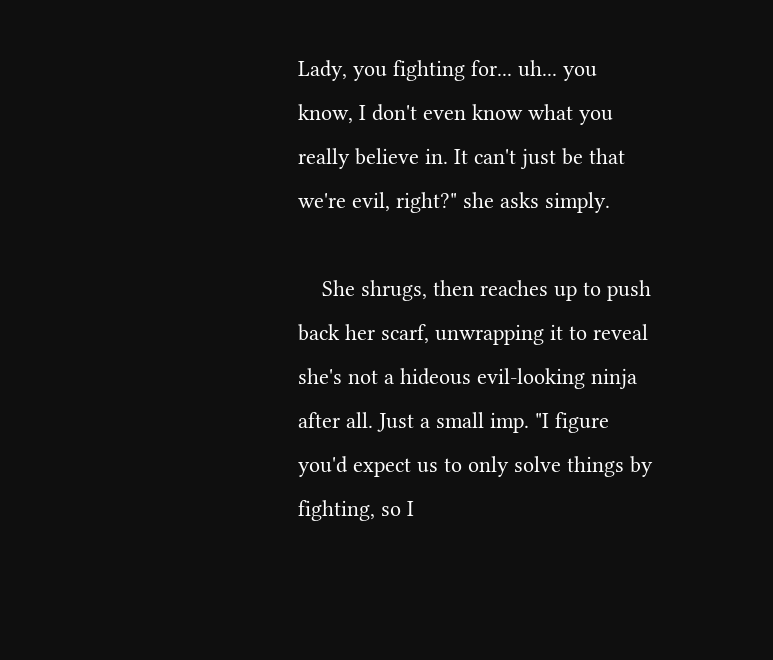Lady, you fighting for... uh... you know, I don't even know what you really believe in. It can't just be that we're evil, right?" she asks simply.

    She shrugs, then reaches up to push back her scarf, unwrapping it to reveal she's not a hideous evil-looking ninja after all. Just a small imp. "I figure you'd expect us to only solve things by fighting, so I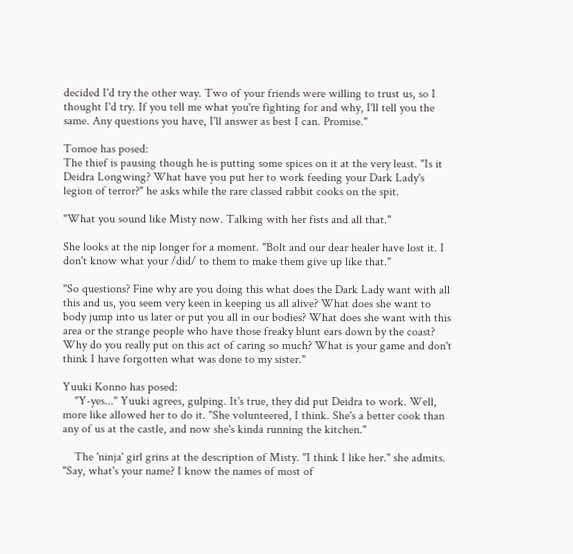decided I'd try the other way. Two of your friends were willing to trust us, so I thought I'd try. If you tell me what you're fighting for and why, I'll tell you the same. Any questions you have, I'll answer as best I can. Promise."

Tomoe has posed:
The thief is pausing though he is putting some spices on it at the very least. "Is it Deidra Longwing? What have you put her to work feeding your Dark Lady's legion of terror?" he asks while the rare classed rabbit cooks on the spit.

"What you sound like Misty now. Talking with her fists and all that."

She looks at the nip longer for a moment. "Bolt and our dear healer have lost it. I don't know what your /did/ to them to make them give up like that."

"So questions? Fine why are you doing this what does the Dark Lady want with all this and us, you seem very keen in keeping us all alive? What does she want to body jump into us later or put you all in our bodies? What does she want with this area or the strange people who have those freaky blunt ears down by the coast? Why do you really put on this act of caring so much? What is your game and don't think I have forgotten what was done to my sister."

Yuuki Konno has posed:
    "Y-yes..." Yuuki agrees, gulping. It's true, they did put Deidra to work. Well, more like allowed her to do it. "She volunteered, I think. She's a better cook than any of us at the castle, and now she's kinda running the kitchen."

    The 'ninja' girl grins at the description of Misty. "I think I like her." she admits. "Say, what's your name? I know the names of most of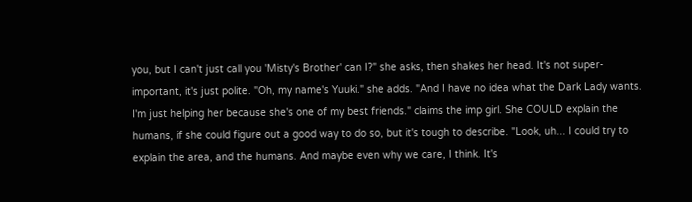you, but I can't just call you 'Misty's Brother' can I?" she asks, then shakes her head. It's not super-important, it's just polite. "Oh, my name's Yuuki." she adds. "And I have no idea what the Dark Lady wants. I'm just helping her because she's one of my best friends." claims the imp girl. She COULD explain the humans, if she could figure out a good way to do so, but it's tough to describe. "Look, uh... I could try to explain the area, and the humans. And maybe even why we care, I think. It's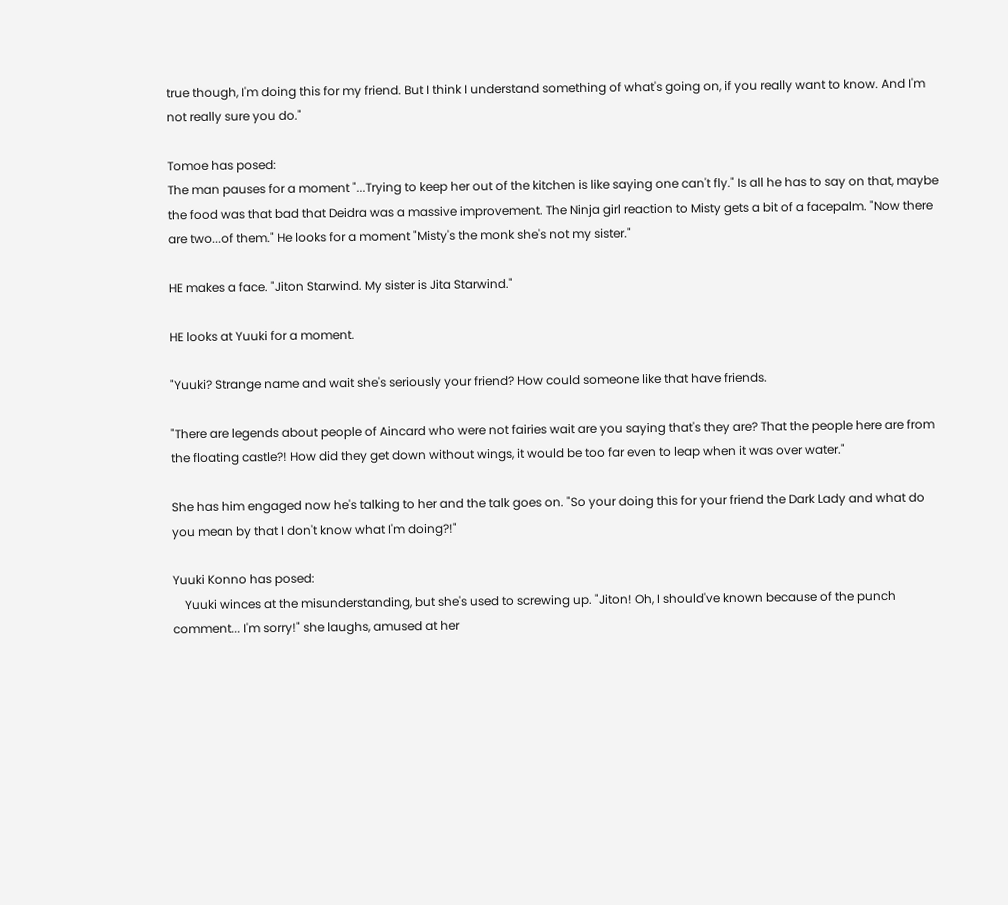true though, I'm doing this for my friend. But I think I understand something of what's going on, if you really want to know. And I'm not really sure you do."

Tomoe has posed:
The man pauses for a moment "...Trying to keep her out of the kitchen is like saying one can't fly." Is all he has to say on that, maybe the food was that bad that Deidra was a massive improvement. The Ninja girl reaction to Misty gets a bit of a facepalm. "Now there are two...of them." He looks for a moment "Misty's the monk she's not my sister."

HE makes a face. "Jiton Starwind. My sister is Jita Starwind."

HE looks at Yuuki for a moment.

"Yuuki? Strange name and wait she's seriously your friend? How could someone like that have friends.

"There are legends about people of Aincard who were not fairies wait are you saying that's they are? That the people here are from the floating castle?! How did they get down without wings, it would be too far even to leap when it was over water."

She has him engaged now he's talking to her and the talk goes on. "So your doing this for your friend the Dark Lady and what do you mean by that I don't know what I'm doing?!"

Yuuki Konno has posed:
    Yuuki winces at the misunderstanding, but she's used to screwing up. "Jiton! Oh, I should've known because of the punch comment... I'm sorry!" she laughs, amused at her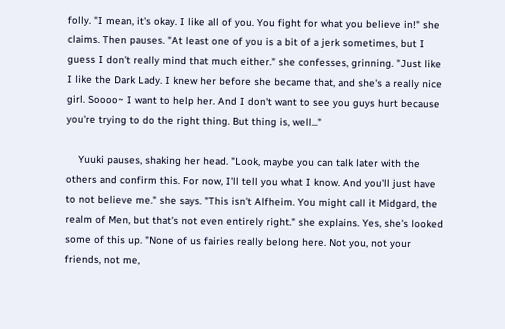folly. "I mean, it's okay. I like all of you. You fight for what you believe in!" she claims. Then pauses. "At least one of you is a bit of a jerk sometimes, but I guess I don't really mind that much either." she confesses, grinning. "Just like I like the Dark Lady. I knew her before she became that, and she's a really nice girl. Soooo~ I want to help her. And I don't want to see you guys hurt because you're trying to do the right thing. But thing is, well..."

    Yuuki pauses, shaking her head. "Look, maybe you can talk later with the others and confirm this. For now, I'll tell you what I know. And you'll just have to not believe me." she says. "This isn't Alfheim. You might call it Midgard, the realm of Men, but that's not even entirely right." she explains. Yes, she's looked some of this up. "None of us fairies really belong here. Not you, not your friends, not me,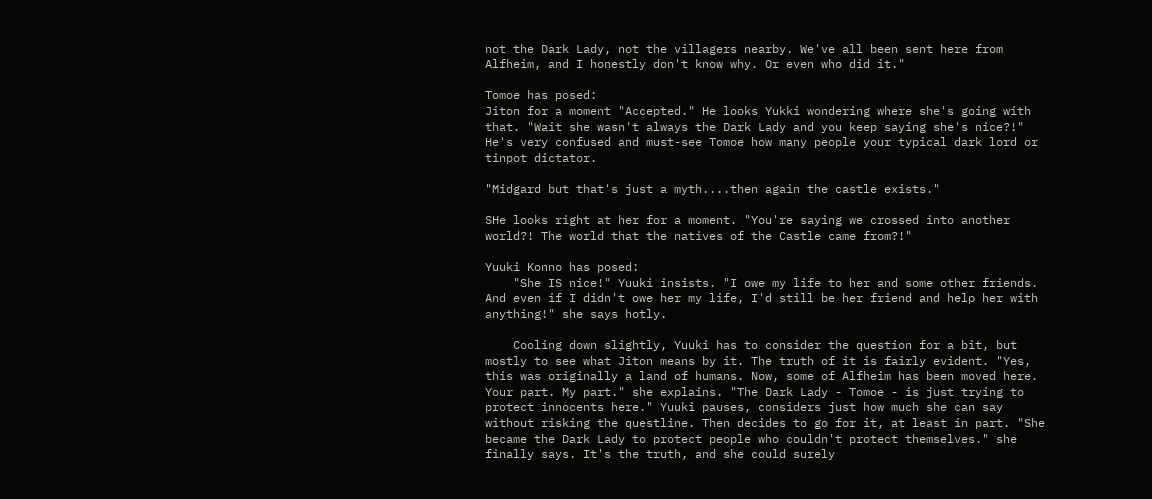not the Dark Lady, not the villagers nearby. We've all been sent here from Alfheim, and I honestly don't know why. Or even who did it."

Tomoe has posed:
Jiton for a moment "Accepted." He looks Yukki wondering where she's going with that. "Wait she wasn't always the Dark Lady and you keep saying she's nice?!" He's very confused and must-see Tomoe how many people your typical dark lord or tinpot dictator.

"Midgard but that's just a myth....then again the castle exists."

SHe looks right at her for a moment. "You're saying we crossed into another world?! The world that the natives of the Castle came from?!"

Yuuki Konno has posed:
    "She IS nice!" Yuuki insists. "I owe my life to her and some other friends. And even if I didn't owe her my life, I'd still be her friend and help her with anything!" she says hotly.

    Cooling down slightly, Yuuki has to consider the question for a bit, but mostly to see what Jiton means by it. The truth of it is fairly evident. "Yes, this was originally a land of humans. Now, some of Alfheim has been moved here. Your part. My part." she explains. "The Dark Lady - Tomoe - is just trying to protect innocents here." Yuuki pauses, considers just how much she can say without risking the questline. Then decides to go for it, at least in part. "She became the Dark Lady to protect people who couldn't protect themselves." she finally says. It's the truth, and she could surely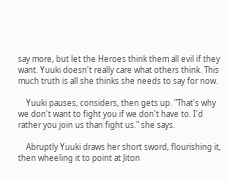say more, but let the Heroes think them all evil if they want. Yuuki doesn't really care what others think. This much truth is all she thinks she needs to say for now.

    Yuuki pauses, considers, then gets up. "That's why we don't want to fight you if we don't have to. I'd rather you join us than fight us." she says.

    Abruptly Yuuki draws her short sword, flourishing it, then wheeling it to point at Jiton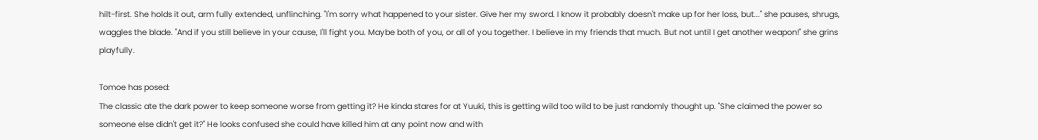hilt-first. She holds it out, arm fully extended, unflinching. "I'm sorry what happened to your sister. Give her my sword. I know it probably doesn't make up for her loss, but..." she pauses, shrugs, waggles the blade. "And if you still believe in your cause, I'll fight you. Maybe both of you, or all of you together. I believe in my friends that much. But not until I get another weapon!" she grins playfully.

Tomoe has posed:
The classic ate the dark power to keep someone worse from getting it? He kinda stares for at Yuuki, this is getting wild too wild to be just randomly thought up. "She claimed the power so someone else didn't get it?" He looks confused she could have killed him at any point now and with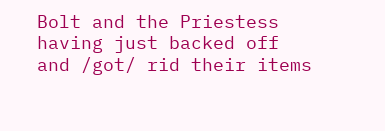Bolt and the Priestess having just backed off and /got/ rid their items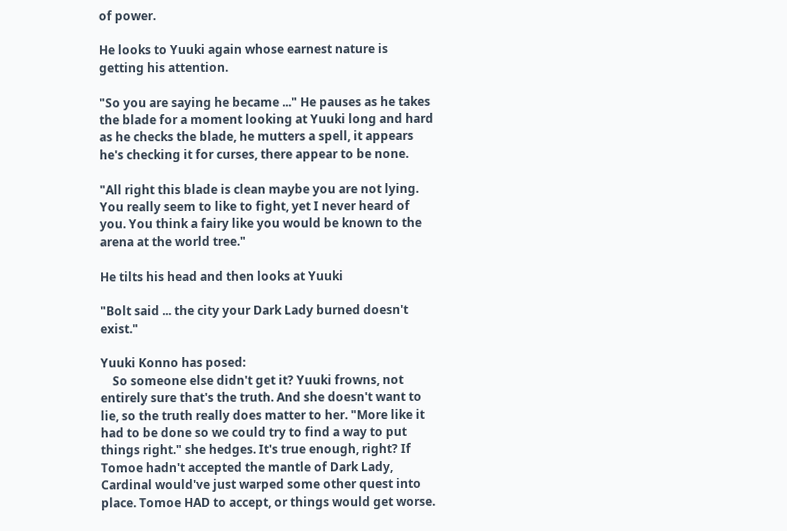of power.

He looks to Yuuki again whose earnest nature is getting his attention.

"So you are saying he became ..." He pauses as he takes the blade for a moment looking at Yuuki long and hard as he checks the blade, he mutters a spell, it appears he's checking it for curses, there appear to be none.

"All right this blade is clean maybe you are not lying. You really seem to like to fight, yet I never heard of you. You think a fairy like you would be known to the arena at the world tree."

He tilts his head and then looks at Yuuki

"Bolt said ... the city your Dark Lady burned doesn't exist."

Yuuki Konno has posed:
    So someone else didn't get it? Yuuki frowns, not entirely sure that's the truth. And she doesn't want to lie, so the truth really does matter to her. "More like it had to be done so we could try to find a way to put things right." she hedges. It's true enough, right? If Tomoe hadn't accepted the mantle of Dark Lady, Cardinal would've just warped some other quest into place. Tomoe HAD to accept, or things would get worse.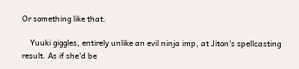Or something like that.

    Yuuki giggles, entirely unlike an evil ninja imp, at Jiton's spellcasting result. As if she'd be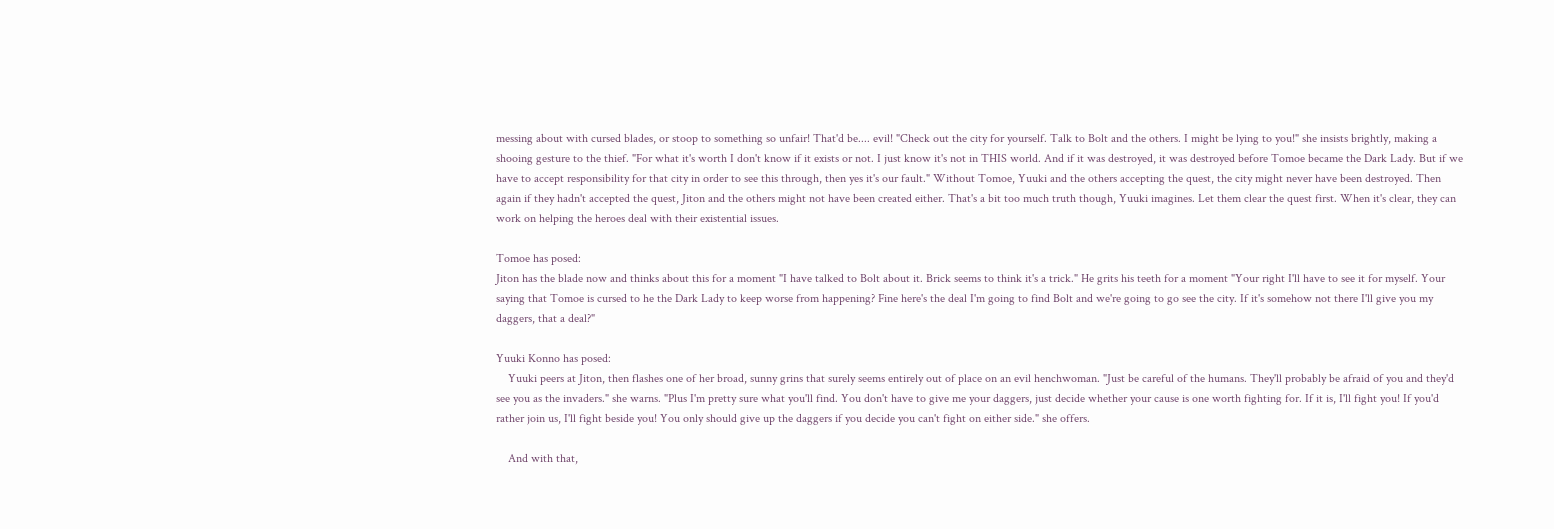messing about with cursed blades, or stoop to something so unfair! That'd be.... evil! "Check out the city for yourself. Talk to Bolt and the others. I might be lying to you!" she insists brightly, making a shooing gesture to the thief. "For what it's worth I don't know if it exists or not. I just know it's not in THIS world. And if it was destroyed, it was destroyed before Tomoe became the Dark Lady. But if we have to accept responsibility for that city in order to see this through, then yes it's our fault." Without Tomoe, Yuuki and the others accepting the quest, the city might never have been destroyed. Then again if they hadn't accepted the quest, Jiton and the others might not have been created either. That's a bit too much truth though, Yuuki imagines. Let them clear the quest first. When it's clear, they can work on helping the heroes deal with their existential issues.

Tomoe has posed:
Jiton has the blade now and thinks about this for a moment "I have talked to Bolt about it. Brick seems to think it's a trick." He grits his teeth for a moment "Your right I'll have to see it for myself. Your saying that Tomoe is cursed to he the Dark Lady to keep worse from happening? Fine here's the deal I'm going to find Bolt and we're going to go see the city. If it's somehow not there I'll give you my daggers, that a deal?"

Yuuki Konno has posed:
    Yuuki peers at Jiton, then flashes one of her broad, sunny grins that surely seems entirely out of place on an evil henchwoman. "Just be careful of the humans. They'll probably be afraid of you and they'd see you as the invaders." she warns. "Plus I'm pretty sure what you'll find. You don't have to give me your daggers, just decide whether your cause is one worth fighting for. If it is, I'll fight you! If you'd rather join us, I'll fight beside you! You only should give up the daggers if you decide you can't fight on either side." she offers.

    And with that,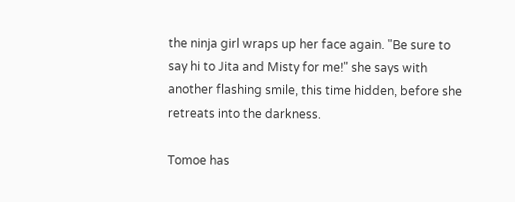the ninja girl wraps up her face again. "Be sure to say hi to Jita and Misty for me!" she says with another flashing smile, this time hidden, before she retreats into the darkness.

Tomoe has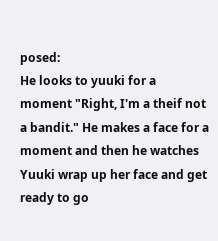posed:
He looks to yuuki for a moment "Right, I'm a theif not a bandit." He makes a face for a moment and then he watches Yuuki wrap up her face and get ready to go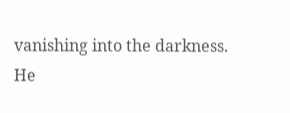vanishing into the darkness. He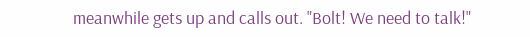meanwhile gets up and calls out. "Bolt! We need to talk!"